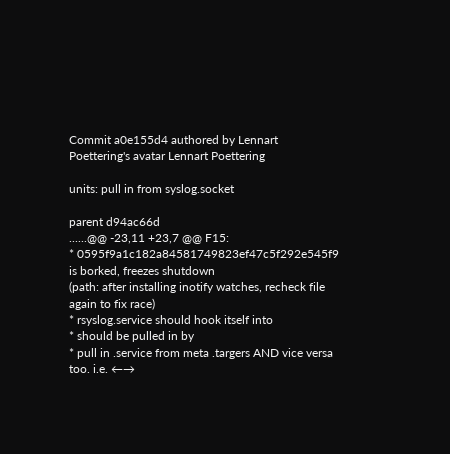Commit a0e155d4 authored by Lennart Poettering's avatar Lennart Poettering

units: pull in from syslog.socket

parent d94ac66d
......@@ -23,11 +23,7 @@ F15:
* 0595f9a1c182a84581749823ef47c5f292e545f9 is borked, freezes shutdown
(path: after installing inotify watches, recheck file again to fix race)
* rsyslog.service should hook itself into
* should be pulled in by
* pull in .service from meta .targers AND vice versa too. i.e. ←→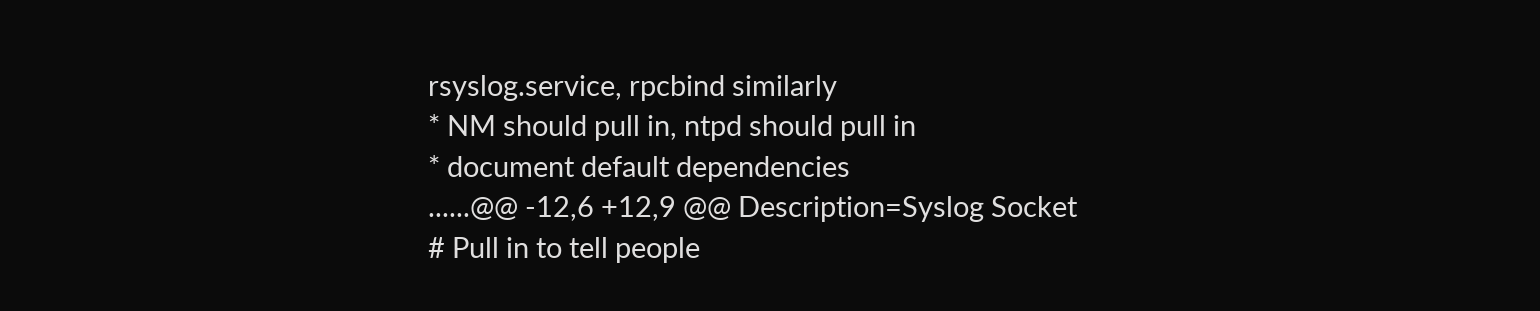rsyslog.service, rpcbind similarly
* NM should pull in, ntpd should pull in
* document default dependencies
......@@ -12,6 +12,9 @@ Description=Syslog Socket
# Pull in to tell people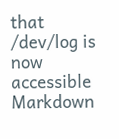that /dev/log is now accessible
Markdown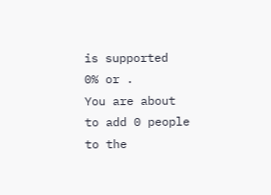is supported
0% or .
You are about to add 0 people to the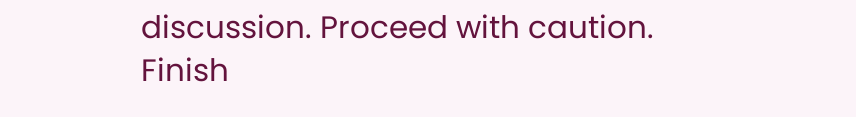discussion. Proceed with caution.
Finish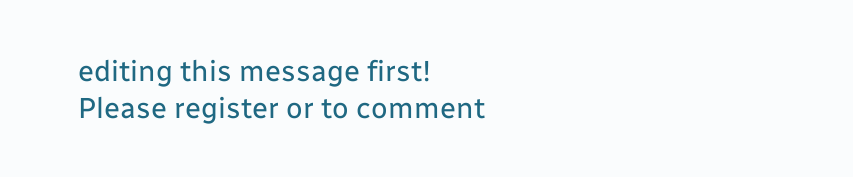editing this message first!
Please register or to comment